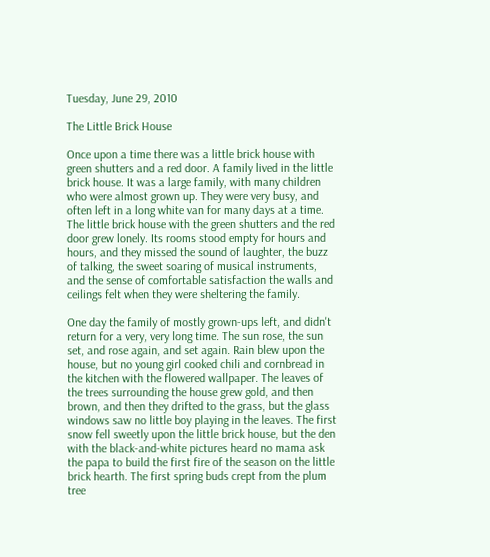Tuesday, June 29, 2010

The Little Brick House

Once upon a time there was a little brick house with green shutters and a red door. A family lived in the little brick house. It was a large family, with many children who were almost grown up. They were very busy, and often left in a long white van for many days at a time. The little brick house with the green shutters and the red door grew lonely. Its rooms stood empty for hours and hours, and they missed the sound of laughter, the buzz of talking, the sweet soaring of musical instruments, and the sense of comfortable satisfaction the walls and ceilings felt when they were sheltering the family.

One day the family of mostly grown-ups left, and didn't return for a very, very long time. The sun rose, the sun set, and rose again, and set again. Rain blew upon the house, but no young girl cooked chili and cornbread in the kitchen with the flowered wallpaper. The leaves of the trees surrounding the house grew gold, and then brown, and then they drifted to the grass, but the glass windows saw no little boy playing in the leaves. The first snow fell sweetly upon the little brick house, but the den with the black-and-white pictures heard no mama ask the papa to build the first fire of the season on the little brick hearth. The first spring buds crept from the plum tree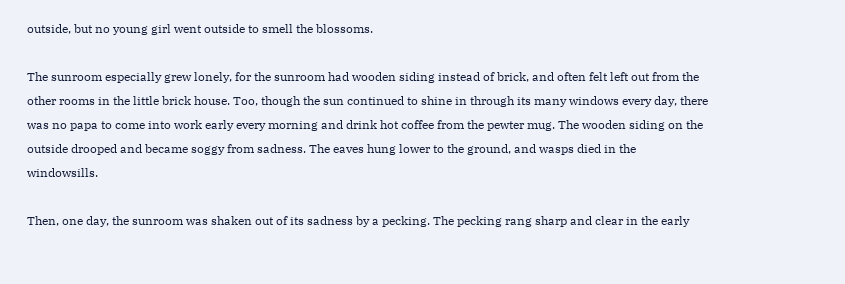outside, but no young girl went outside to smell the blossoms.

The sunroom especially grew lonely, for the sunroom had wooden siding instead of brick, and often felt left out from the other rooms in the little brick house. Too, though the sun continued to shine in through its many windows every day, there was no papa to come into work early every morning and drink hot coffee from the pewter mug. The wooden siding on the outside drooped and became soggy from sadness. The eaves hung lower to the ground, and wasps died in the windowsills.

Then, one day, the sunroom was shaken out of its sadness by a pecking. The pecking rang sharp and clear in the early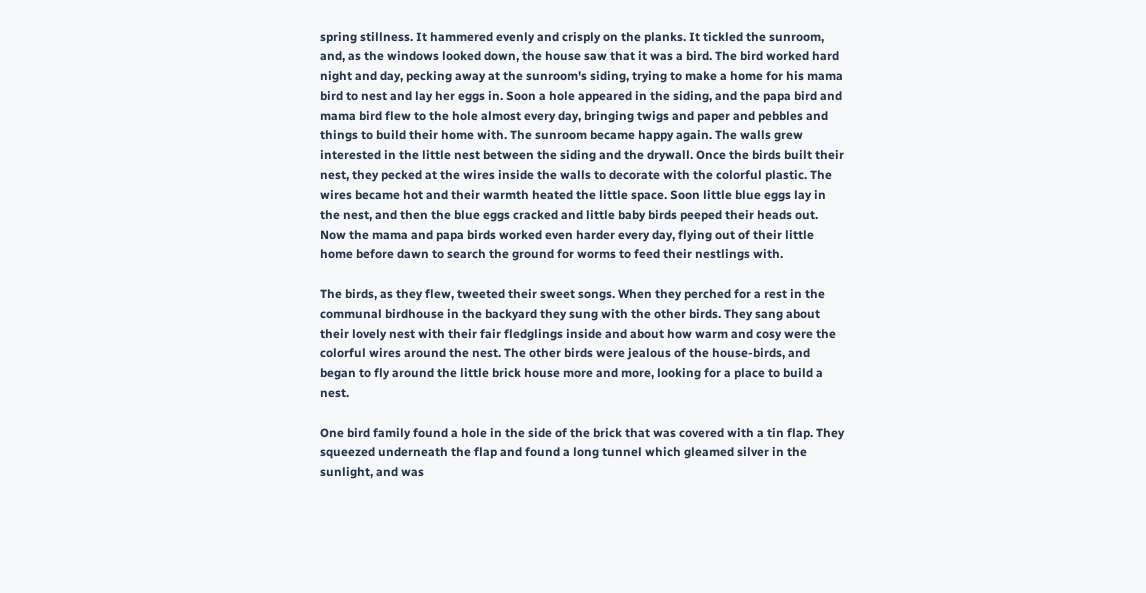spring stillness. It hammered evenly and crisply on the planks. It tickled the sunroom, and, as the windows looked down, the house saw that it was a bird. The bird worked hard night and day, pecking away at the sunroom's siding, trying to make a home for his mama bird to nest and lay her eggs in. Soon a hole appeared in the siding, and the papa bird and mama bird flew to the hole almost every day, bringing twigs and paper and pebbles and things to build their home with. The sunroom became happy again. The walls grew interested in the little nest between the siding and the drywall. Once the birds built their nest, they pecked at the wires inside the walls to decorate with the colorful plastic. The wires became hot and their warmth heated the little space. Soon little blue eggs lay in the nest, and then the blue eggs cracked and little baby birds peeped their heads out. Now the mama and papa birds worked even harder every day, flying out of their little home before dawn to search the ground for worms to feed their nestlings with.

The birds, as they flew, tweeted their sweet songs. When they perched for a rest in the communal birdhouse in the backyard they sung with the other birds. They sang about their lovely nest with their fair fledglings inside and about how warm and cosy were the colorful wires around the nest. The other birds were jealous of the house-birds, and began to fly around the little brick house more and more, looking for a place to build a nest.

One bird family found a hole in the side of the brick that was covered with a tin flap. They squeezed underneath the flap and found a long tunnel which gleamed silver in the sunlight, and was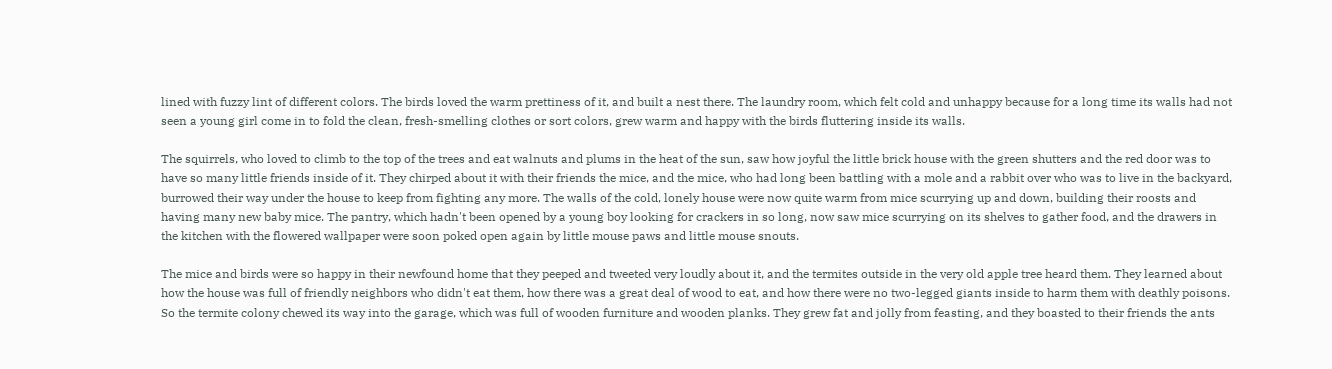lined with fuzzy lint of different colors. The birds loved the warm prettiness of it, and built a nest there. The laundry room, which felt cold and unhappy because for a long time its walls had not seen a young girl come in to fold the clean, fresh-smelling clothes or sort colors, grew warm and happy with the birds fluttering inside its walls.

The squirrels, who loved to climb to the top of the trees and eat walnuts and plums in the heat of the sun, saw how joyful the little brick house with the green shutters and the red door was to have so many little friends inside of it. They chirped about it with their friends the mice, and the mice, who had long been battling with a mole and a rabbit over who was to live in the backyard, burrowed their way under the house to keep from fighting any more. The walls of the cold, lonely house were now quite warm from mice scurrying up and down, building their roosts and having many new baby mice. The pantry, which hadn't been opened by a young boy looking for crackers in so long, now saw mice scurrying on its shelves to gather food, and the drawers in the kitchen with the flowered wallpaper were soon poked open again by little mouse paws and little mouse snouts.

The mice and birds were so happy in their newfound home that they peeped and tweeted very loudly about it, and the termites outside in the very old apple tree heard them. They learned about how the house was full of friendly neighbors who didn't eat them, how there was a great deal of wood to eat, and how there were no two-legged giants inside to harm them with deathly poisons. So the termite colony chewed its way into the garage, which was full of wooden furniture and wooden planks. They grew fat and jolly from feasting, and they boasted to their friends the ants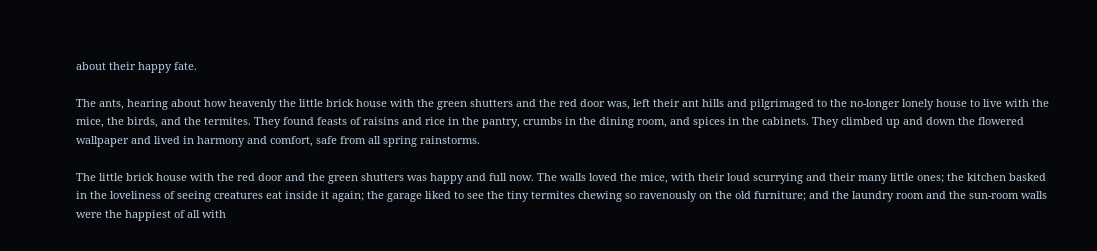about their happy fate.

The ants, hearing about how heavenly the little brick house with the green shutters and the red door was, left their ant hills and pilgrimaged to the no-longer lonely house to live with the mice, the birds, and the termites. They found feasts of raisins and rice in the pantry, crumbs in the dining room, and spices in the cabinets. They climbed up and down the flowered wallpaper and lived in harmony and comfort, safe from all spring rainstorms.

The little brick house with the red door and the green shutters was happy and full now. The walls loved the mice, with their loud scurrying and their many little ones; the kitchen basked in the loveliness of seeing creatures eat inside it again; the garage liked to see the tiny termites chewing so ravenously on the old furniture; and the laundry room and the sun-room walls were the happiest of all with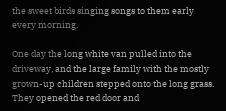the sweet birds singing songs to them early every morning.

One day the long white van pulled into the driveway, and the large family with the mostly grown-up children stepped onto the long grass. They opened the red door and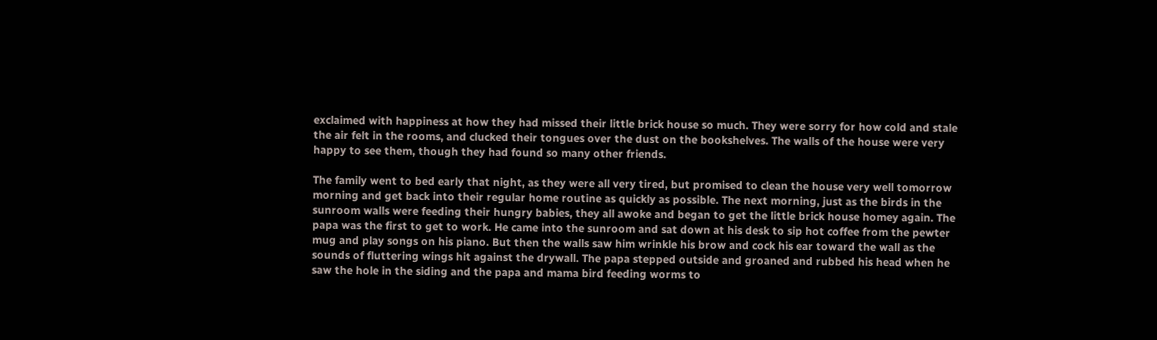exclaimed with happiness at how they had missed their little brick house so much. They were sorry for how cold and stale the air felt in the rooms, and clucked their tongues over the dust on the bookshelves. The walls of the house were very happy to see them, though they had found so many other friends.

The family went to bed early that night, as they were all very tired, but promised to clean the house very well tomorrow morning and get back into their regular home routine as quickly as possible. The next morning, just as the birds in the sunroom walls were feeding their hungry babies, they all awoke and began to get the little brick house homey again. The papa was the first to get to work. He came into the sunroom and sat down at his desk to sip hot coffee from the pewter mug and play songs on his piano. But then the walls saw him wrinkle his brow and cock his ear toward the wall as the sounds of fluttering wings hit against the drywall. The papa stepped outside and groaned and rubbed his head when he saw the hole in the siding and the papa and mama bird feeding worms to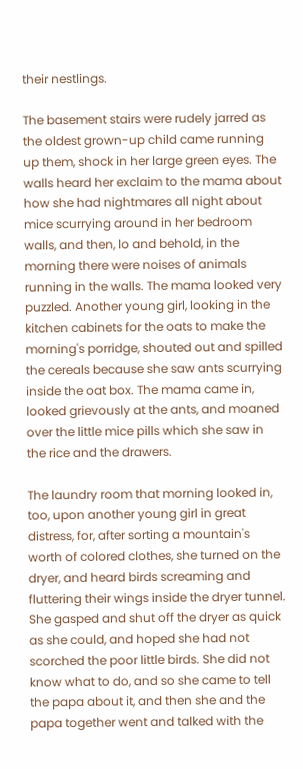their nestlings.

The basement stairs were rudely jarred as the oldest grown-up child came running up them, shock in her large green eyes. The walls heard her exclaim to the mama about how she had nightmares all night about mice scurrying around in her bedroom walls, and then, lo and behold, in the morning there were noises of animals running in the walls. The mama looked very puzzled. Another young girl, looking in the kitchen cabinets for the oats to make the morning's porridge, shouted out and spilled the cereals because she saw ants scurrying inside the oat box. The mama came in, looked grievously at the ants, and moaned over the little mice pills which she saw in the rice and the drawers.

The laundry room that morning looked in, too, upon another young girl in great distress, for, after sorting a mountain's worth of colored clothes, she turned on the dryer, and heard birds screaming and fluttering their wings inside the dryer tunnel. She gasped and shut off the dryer as quick as she could, and hoped she had not scorched the poor little birds. She did not know what to do, and so she came to tell the papa about it, and then she and the papa together went and talked with the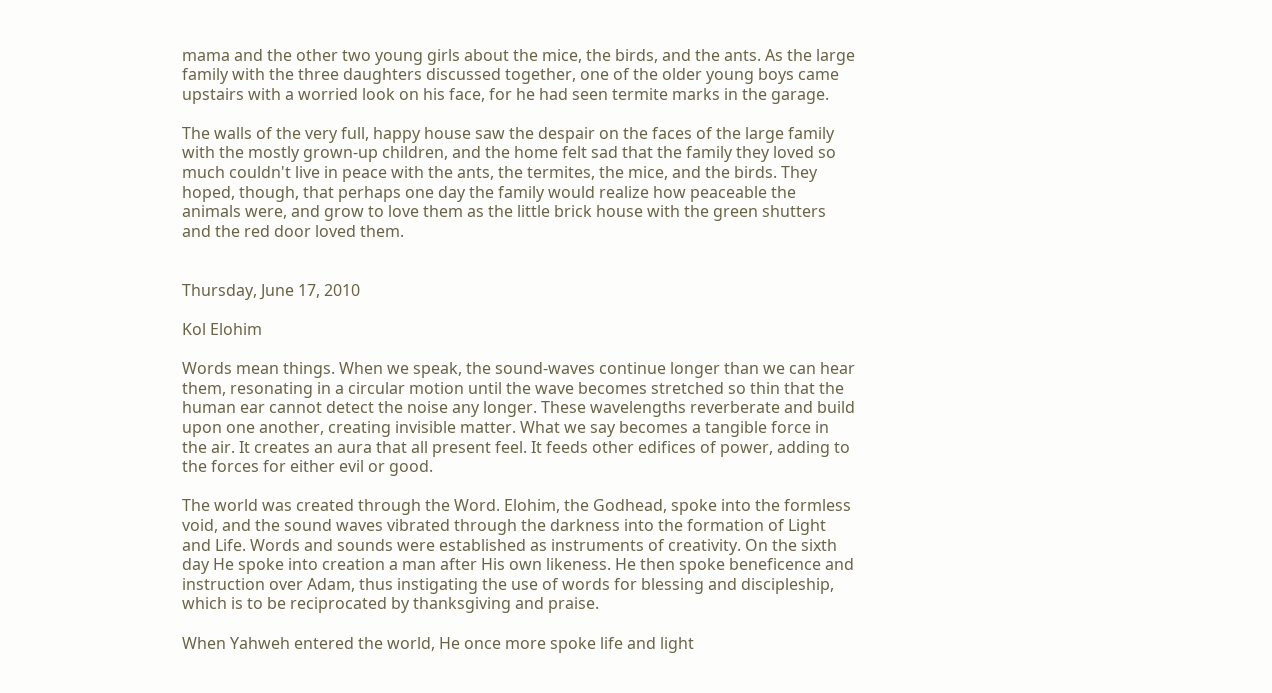mama and the other two young girls about the mice, the birds, and the ants. As the large family with the three daughters discussed together, one of the older young boys came upstairs with a worried look on his face, for he had seen termite marks in the garage.

The walls of the very full, happy house saw the despair on the faces of the large family with the mostly grown-up children, and the home felt sad that the family they loved so much couldn't live in peace with the ants, the termites, the mice, and the birds. They hoped, though, that perhaps one day the family would realize how peaceable the animals were, and grow to love them as the little brick house with the green shutters and the red door loved them.


Thursday, June 17, 2010

Kol Elohim

Words mean things. When we speak, the sound-waves continue longer than we can hear them, resonating in a circular motion until the wave becomes stretched so thin that the human ear cannot detect the noise any longer. These wavelengths reverberate and build upon one another, creating invisible matter. What we say becomes a tangible force in the air. It creates an aura that all present feel. It feeds other edifices of power, adding to the forces for either evil or good.

The world was created through the Word. Elohim, the Godhead, spoke into the formless void, and the sound waves vibrated through the darkness into the formation of Light and Life. Words and sounds were established as instruments of creativity. On the sixth day He spoke into creation a man after His own likeness. He then spoke beneficence and instruction over Adam, thus instigating the use of words for blessing and discipleship, which is to be reciprocated by thanksgiving and praise.

When Yahweh entered the world, He once more spoke life and light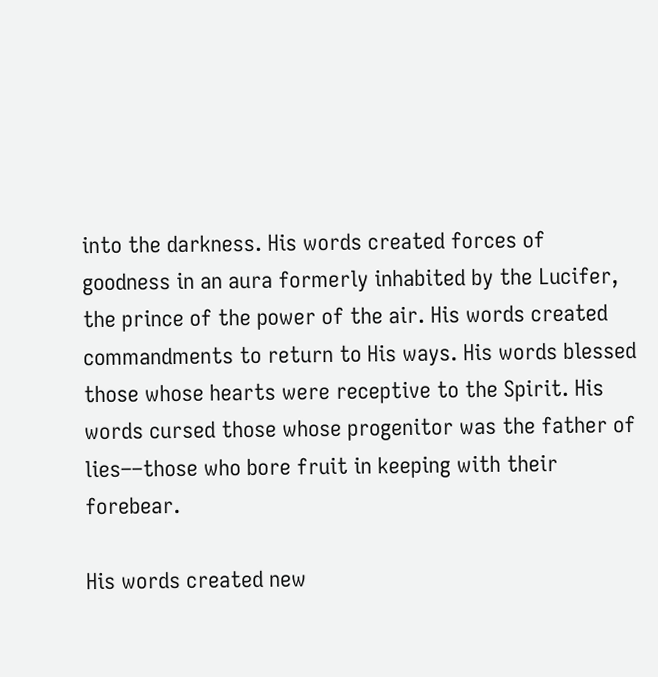into the darkness. His words created forces of goodness in an aura formerly inhabited by the Lucifer, the prince of the power of the air. His words created commandments to return to His ways. His words blessed those whose hearts were receptive to the Spirit. His words cursed those whose progenitor was the father of lies––those who bore fruit in keeping with their forebear.

His words created new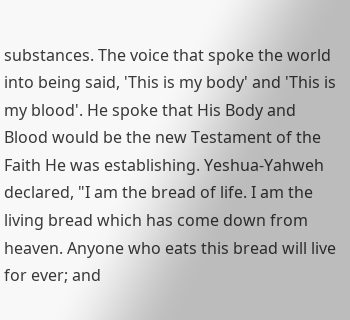substances. The voice that spoke the world into being said, 'This is my body' and 'This is my blood'. He spoke that His Body and Blood would be the new Testament of the Faith He was establishing. Yeshua-Yahweh declared, "I am the bread of life. I am the living bread which has come down from heaven. Anyone who eats this bread will live for ever; and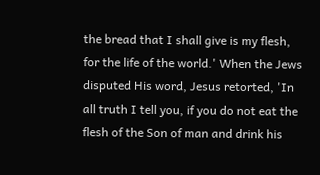the bread that I shall give is my flesh, for the life of the world.' When the Jews disputed His word, Jesus retorted, 'In all truth I tell you, if you do not eat the flesh of the Son of man and drink his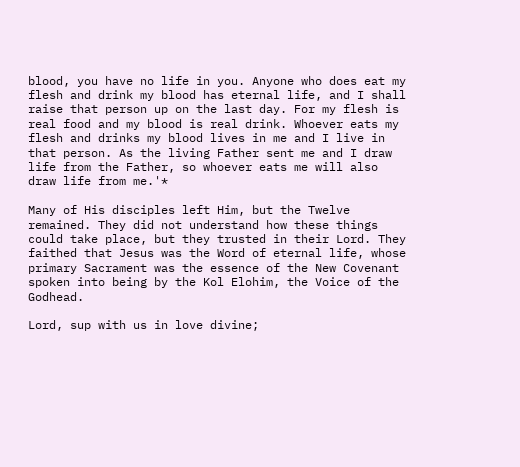blood, you have no life in you. Anyone who does eat my flesh and drink my blood has eternal life, and I shall raise that person up on the last day. For my flesh is real food and my blood is real drink. Whoever eats my flesh and drinks my blood lives in me and I live in that person. As the living Father sent me and I draw life from the Father, so whoever eats me will also draw life from me.'*

Many of His disciples left Him, but the Twelve remained. They did not understand how these things could take place, but they trusted in their Lord. They faithed that Jesus was the Word of eternal life, whose primary Sacrament was the essence of the New Covenant spoken into being by the Kol Elohim, the Voice of the Godhead.

Lord, sup with us in love divine;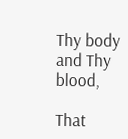Thy body and Thy blood,

That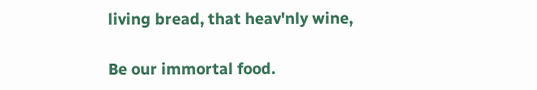living bread, that heav'nly wine,

Be our immortal food.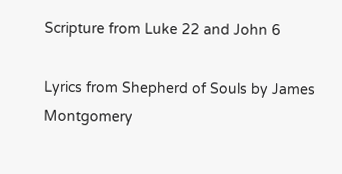Scripture from Luke 22 and John 6

Lyrics from Shepherd of Souls by James Montgomery